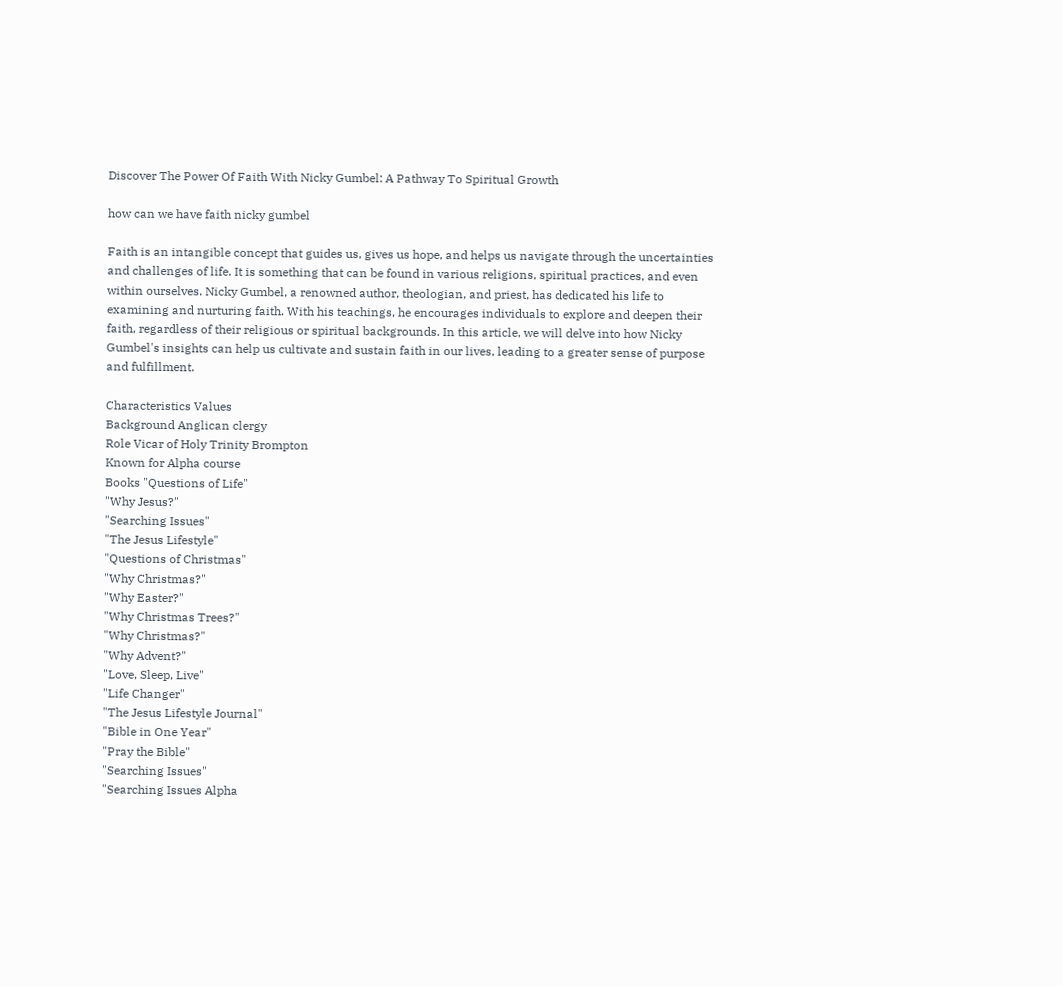Discover The Power Of Faith With Nicky Gumbel: A Pathway To Spiritual Growth

how can we have faith nicky gumbel

Faith is an intangible concept that guides us, gives us hope, and helps us navigate through the uncertainties and challenges of life. It is something that can be found in various religions, spiritual practices, and even within ourselves. Nicky Gumbel, a renowned author, theologian, and priest, has dedicated his life to examining and nurturing faith. With his teachings, he encourages individuals to explore and deepen their faith, regardless of their religious or spiritual backgrounds. In this article, we will delve into how Nicky Gumbel's insights can help us cultivate and sustain faith in our lives, leading to a greater sense of purpose and fulfillment.

Characteristics Values
Background Anglican clergy
Role Vicar of Holy Trinity Brompton
Known for Alpha course
Books "Questions of Life"
"Why Jesus?"
"Searching Issues"
"The Jesus Lifestyle"
"Questions of Christmas"
"Why Christmas?"
"Why Easter?"
"Why Christmas Trees?"
"Why Christmas?"
"Why Advent?"
"Love, Sleep, Live"
"Life Changer"
"The Jesus Lifestyle Journal"
"Bible in One Year"
"Pray the Bible"
"Searching Issues"
"Searching Issues Alpha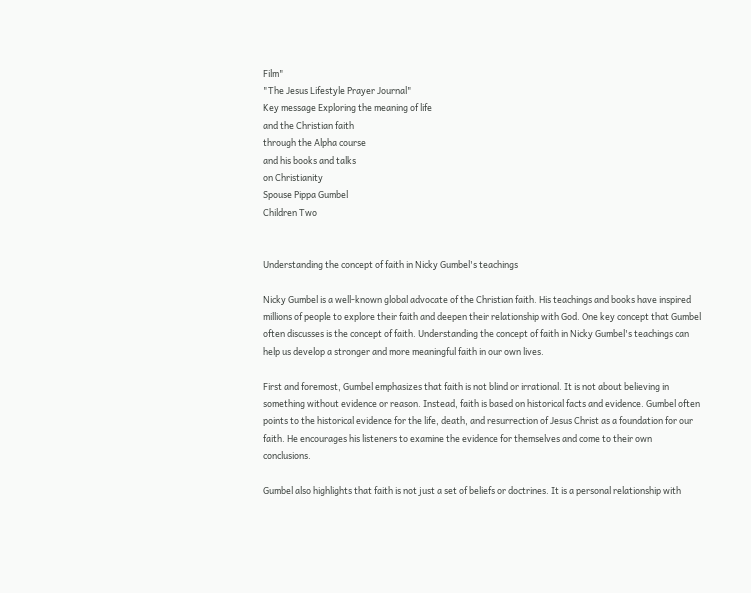Film"
"The Jesus Lifestyle Prayer Journal"
Key message Exploring the meaning of life
and the Christian faith
through the Alpha course
and his books and talks
on Christianity
Spouse Pippa Gumbel
Children Two


Understanding the concept of faith in Nicky Gumbel's teachings

Nicky Gumbel is a well-known global advocate of the Christian faith. His teachings and books have inspired millions of people to explore their faith and deepen their relationship with God. One key concept that Gumbel often discusses is the concept of faith. Understanding the concept of faith in Nicky Gumbel's teachings can help us develop a stronger and more meaningful faith in our own lives.

First and foremost, Gumbel emphasizes that faith is not blind or irrational. It is not about believing in something without evidence or reason. Instead, faith is based on historical facts and evidence. Gumbel often points to the historical evidence for the life, death, and resurrection of Jesus Christ as a foundation for our faith. He encourages his listeners to examine the evidence for themselves and come to their own conclusions.

Gumbel also highlights that faith is not just a set of beliefs or doctrines. It is a personal relationship with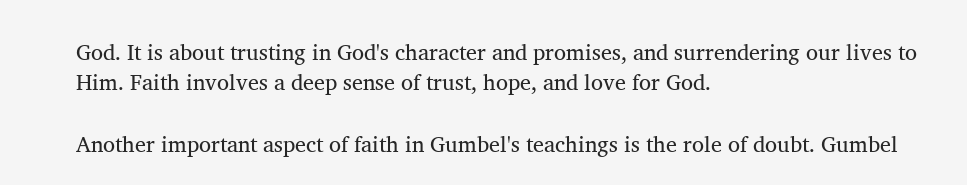God. It is about trusting in God's character and promises, and surrendering our lives to Him. Faith involves a deep sense of trust, hope, and love for God.

Another important aspect of faith in Gumbel's teachings is the role of doubt. Gumbel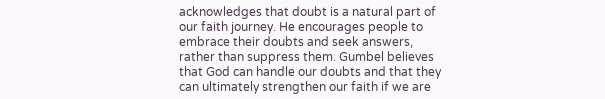acknowledges that doubt is a natural part of our faith journey. He encourages people to embrace their doubts and seek answers, rather than suppress them. Gumbel believes that God can handle our doubts and that they can ultimately strengthen our faith if we are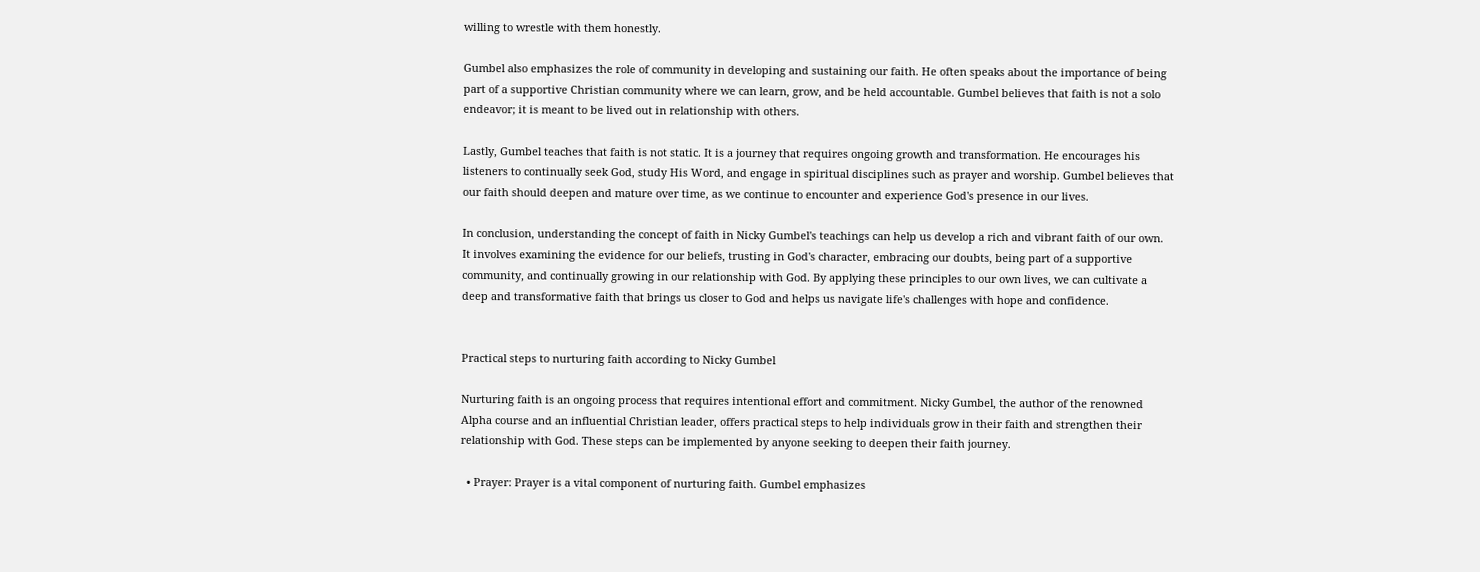willing to wrestle with them honestly.

Gumbel also emphasizes the role of community in developing and sustaining our faith. He often speaks about the importance of being part of a supportive Christian community where we can learn, grow, and be held accountable. Gumbel believes that faith is not a solo endeavor; it is meant to be lived out in relationship with others.

Lastly, Gumbel teaches that faith is not static. It is a journey that requires ongoing growth and transformation. He encourages his listeners to continually seek God, study His Word, and engage in spiritual disciplines such as prayer and worship. Gumbel believes that our faith should deepen and mature over time, as we continue to encounter and experience God's presence in our lives.

In conclusion, understanding the concept of faith in Nicky Gumbel's teachings can help us develop a rich and vibrant faith of our own. It involves examining the evidence for our beliefs, trusting in God's character, embracing our doubts, being part of a supportive community, and continually growing in our relationship with God. By applying these principles to our own lives, we can cultivate a deep and transformative faith that brings us closer to God and helps us navigate life's challenges with hope and confidence.


Practical steps to nurturing faith according to Nicky Gumbel

Nurturing faith is an ongoing process that requires intentional effort and commitment. Nicky Gumbel, the author of the renowned Alpha course and an influential Christian leader, offers practical steps to help individuals grow in their faith and strengthen their relationship with God. These steps can be implemented by anyone seeking to deepen their faith journey.

  • Prayer: Prayer is a vital component of nurturing faith. Gumbel emphasizes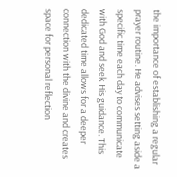the importance of establishing a regular prayer routine. He advises setting aside a specific time each day to communicate with God and seek His guidance. This dedicated time allows for a deeper connection with the divine and creates space for personal reflection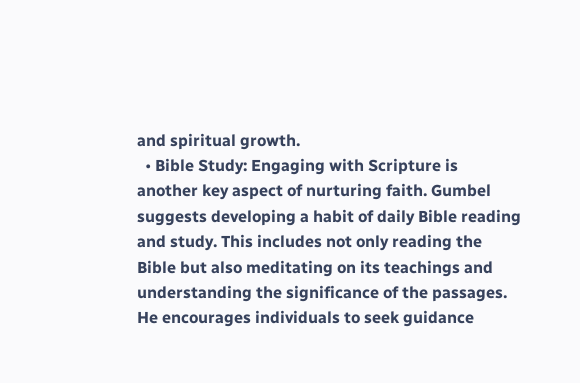and spiritual growth.
  • Bible Study: Engaging with Scripture is another key aspect of nurturing faith. Gumbel suggests developing a habit of daily Bible reading and study. This includes not only reading the Bible but also meditating on its teachings and understanding the significance of the passages. He encourages individuals to seek guidance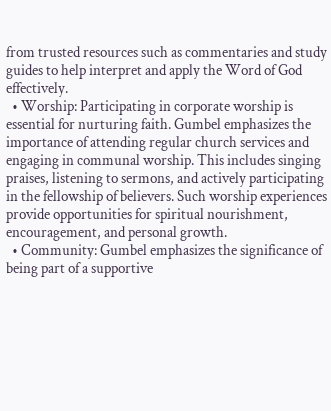from trusted resources such as commentaries and study guides to help interpret and apply the Word of God effectively.
  • Worship: Participating in corporate worship is essential for nurturing faith. Gumbel emphasizes the importance of attending regular church services and engaging in communal worship. This includes singing praises, listening to sermons, and actively participating in the fellowship of believers. Such worship experiences provide opportunities for spiritual nourishment, encouragement, and personal growth.
  • Community: Gumbel emphasizes the significance of being part of a supportive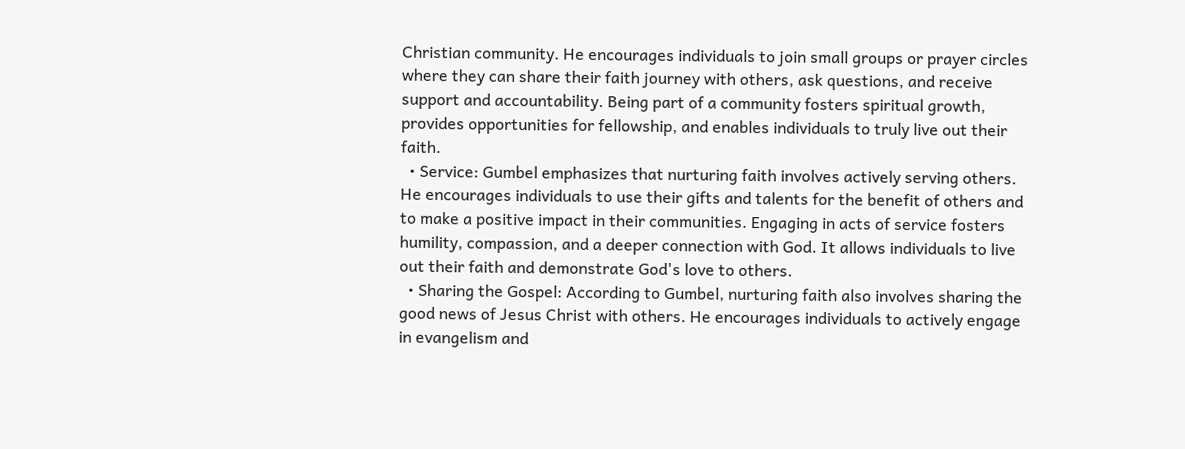Christian community. He encourages individuals to join small groups or prayer circles where they can share their faith journey with others, ask questions, and receive support and accountability. Being part of a community fosters spiritual growth, provides opportunities for fellowship, and enables individuals to truly live out their faith.
  • Service: Gumbel emphasizes that nurturing faith involves actively serving others. He encourages individuals to use their gifts and talents for the benefit of others and to make a positive impact in their communities. Engaging in acts of service fosters humility, compassion, and a deeper connection with God. It allows individuals to live out their faith and demonstrate God's love to others.
  • Sharing the Gospel: According to Gumbel, nurturing faith also involves sharing the good news of Jesus Christ with others. He encourages individuals to actively engage in evangelism and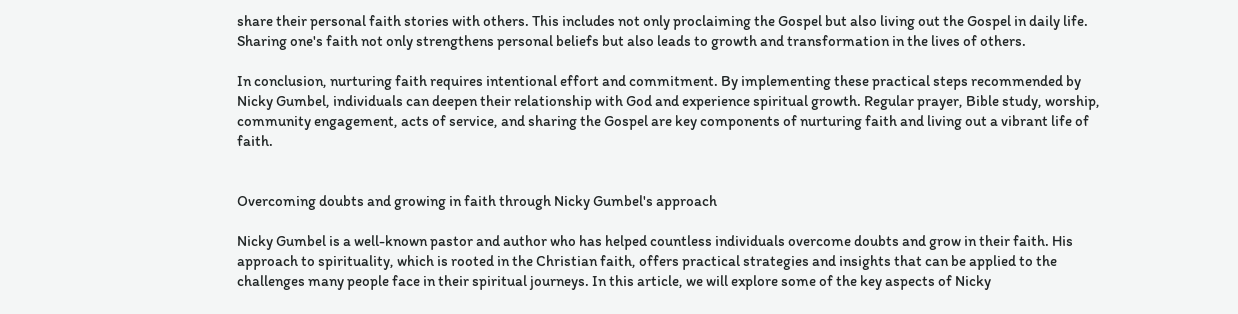share their personal faith stories with others. This includes not only proclaiming the Gospel but also living out the Gospel in daily life. Sharing one's faith not only strengthens personal beliefs but also leads to growth and transformation in the lives of others.

In conclusion, nurturing faith requires intentional effort and commitment. By implementing these practical steps recommended by Nicky Gumbel, individuals can deepen their relationship with God and experience spiritual growth. Regular prayer, Bible study, worship, community engagement, acts of service, and sharing the Gospel are key components of nurturing faith and living out a vibrant life of faith.


Overcoming doubts and growing in faith through Nicky Gumbel's approach

Nicky Gumbel is a well-known pastor and author who has helped countless individuals overcome doubts and grow in their faith. His approach to spirituality, which is rooted in the Christian faith, offers practical strategies and insights that can be applied to the challenges many people face in their spiritual journeys. In this article, we will explore some of the key aspects of Nicky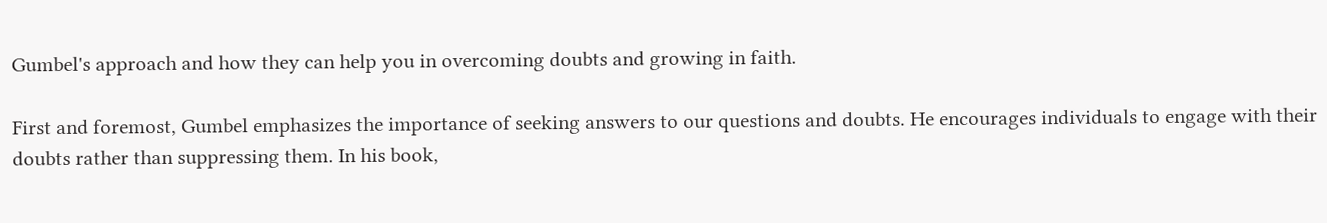Gumbel's approach and how they can help you in overcoming doubts and growing in faith.

First and foremost, Gumbel emphasizes the importance of seeking answers to our questions and doubts. He encourages individuals to engage with their doubts rather than suppressing them. In his book,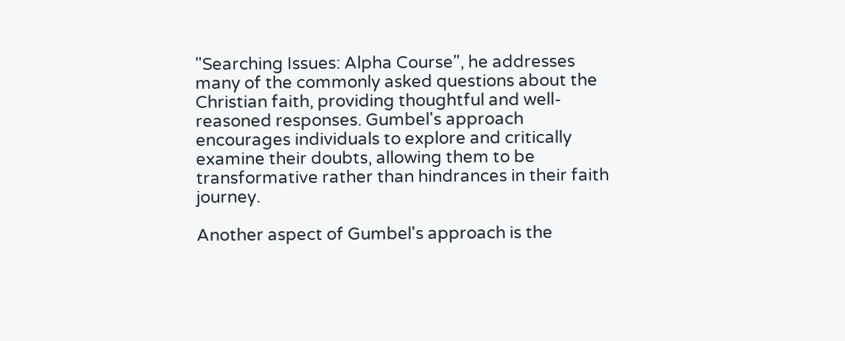"Searching Issues: Alpha Course", he addresses many of the commonly asked questions about the Christian faith, providing thoughtful and well-reasoned responses. Gumbel's approach encourages individuals to explore and critically examine their doubts, allowing them to be transformative rather than hindrances in their faith journey.

Another aspect of Gumbel's approach is the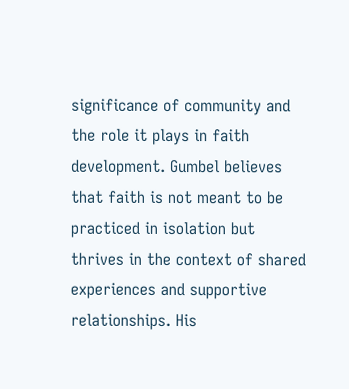significance of community and the role it plays in faith development. Gumbel believes that faith is not meant to be practiced in isolation but thrives in the context of shared experiences and supportive relationships. His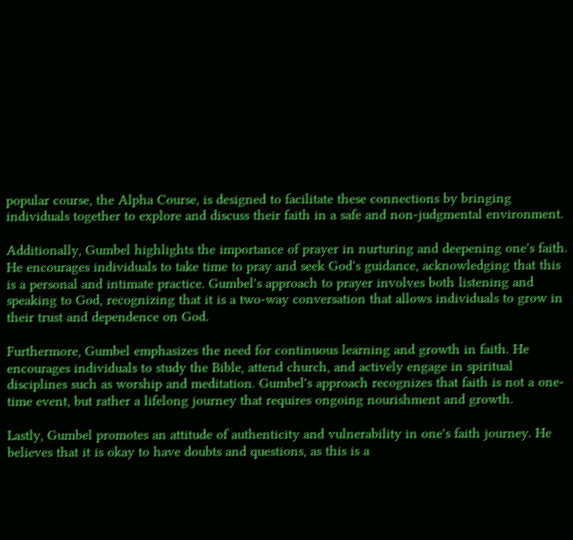popular course, the Alpha Course, is designed to facilitate these connections by bringing individuals together to explore and discuss their faith in a safe and non-judgmental environment.

Additionally, Gumbel highlights the importance of prayer in nurturing and deepening one's faith. He encourages individuals to take time to pray and seek God's guidance, acknowledging that this is a personal and intimate practice. Gumbel's approach to prayer involves both listening and speaking to God, recognizing that it is a two-way conversation that allows individuals to grow in their trust and dependence on God.

Furthermore, Gumbel emphasizes the need for continuous learning and growth in faith. He encourages individuals to study the Bible, attend church, and actively engage in spiritual disciplines such as worship and meditation. Gumbel's approach recognizes that faith is not a one-time event, but rather a lifelong journey that requires ongoing nourishment and growth.

Lastly, Gumbel promotes an attitude of authenticity and vulnerability in one's faith journey. He believes that it is okay to have doubts and questions, as this is a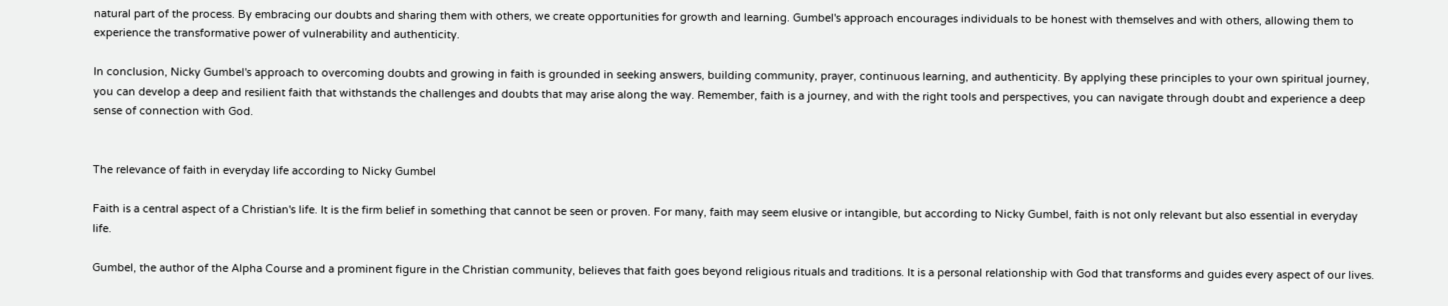natural part of the process. By embracing our doubts and sharing them with others, we create opportunities for growth and learning. Gumbel's approach encourages individuals to be honest with themselves and with others, allowing them to experience the transformative power of vulnerability and authenticity.

In conclusion, Nicky Gumbel's approach to overcoming doubts and growing in faith is grounded in seeking answers, building community, prayer, continuous learning, and authenticity. By applying these principles to your own spiritual journey, you can develop a deep and resilient faith that withstands the challenges and doubts that may arise along the way. Remember, faith is a journey, and with the right tools and perspectives, you can navigate through doubt and experience a deep sense of connection with God.


The relevance of faith in everyday life according to Nicky Gumbel

Faith is a central aspect of a Christian's life. It is the firm belief in something that cannot be seen or proven. For many, faith may seem elusive or intangible, but according to Nicky Gumbel, faith is not only relevant but also essential in everyday life.

Gumbel, the author of the Alpha Course and a prominent figure in the Christian community, believes that faith goes beyond religious rituals and traditions. It is a personal relationship with God that transforms and guides every aspect of our lives.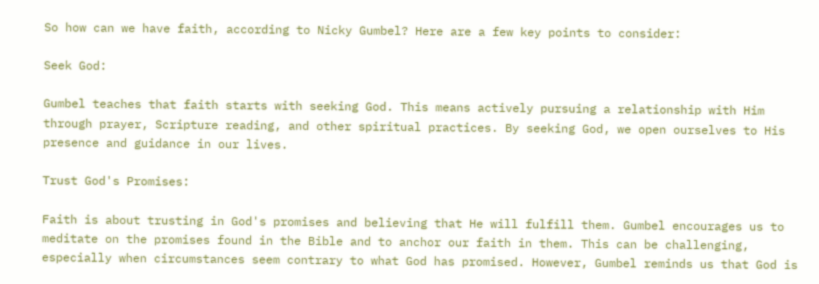So how can we have faith, according to Nicky Gumbel? Here are a few key points to consider:

Seek God:

Gumbel teaches that faith starts with seeking God. This means actively pursuing a relationship with Him through prayer, Scripture reading, and other spiritual practices. By seeking God, we open ourselves to His presence and guidance in our lives.

Trust God's Promises:

Faith is about trusting in God's promises and believing that He will fulfill them. Gumbel encourages us to meditate on the promises found in the Bible and to anchor our faith in them. This can be challenging, especially when circumstances seem contrary to what God has promised. However, Gumbel reminds us that God is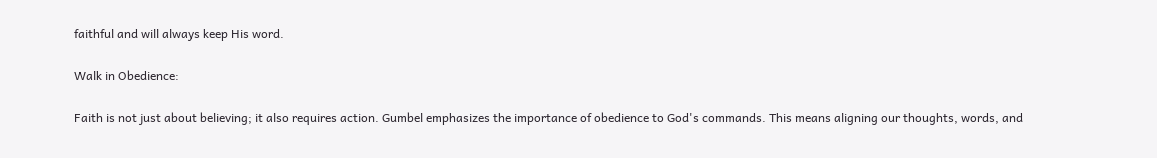faithful and will always keep His word.

Walk in Obedience:

Faith is not just about believing; it also requires action. Gumbel emphasizes the importance of obedience to God's commands. This means aligning our thoughts, words, and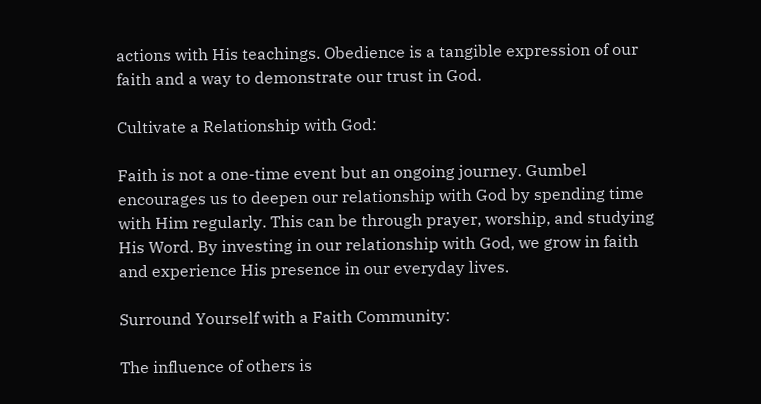actions with His teachings. Obedience is a tangible expression of our faith and a way to demonstrate our trust in God.

Cultivate a Relationship with God:

Faith is not a one-time event but an ongoing journey. Gumbel encourages us to deepen our relationship with God by spending time with Him regularly. This can be through prayer, worship, and studying His Word. By investing in our relationship with God, we grow in faith and experience His presence in our everyday lives.

Surround Yourself with a Faith Community:

The influence of others is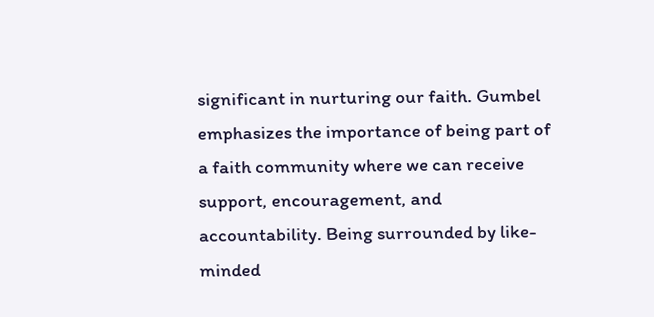significant in nurturing our faith. Gumbel emphasizes the importance of being part of a faith community where we can receive support, encouragement, and accountability. Being surrounded by like-minded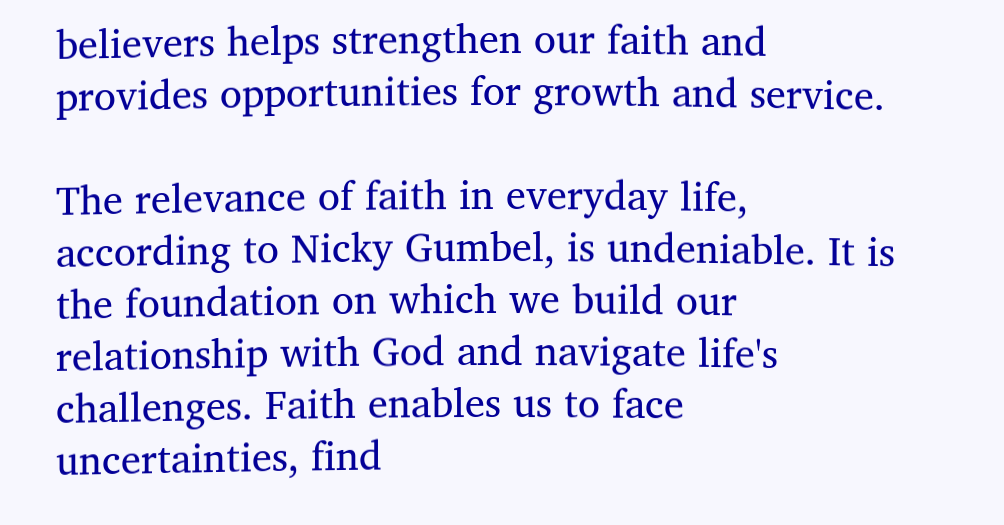believers helps strengthen our faith and provides opportunities for growth and service.

The relevance of faith in everyday life, according to Nicky Gumbel, is undeniable. It is the foundation on which we build our relationship with God and navigate life's challenges. Faith enables us to face uncertainties, find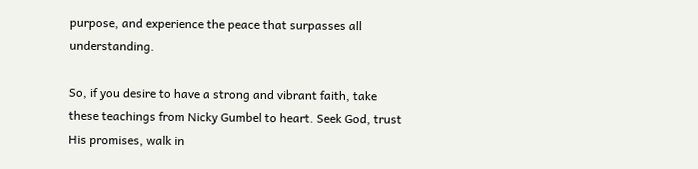purpose, and experience the peace that surpasses all understanding.

So, if you desire to have a strong and vibrant faith, take these teachings from Nicky Gumbel to heart. Seek God, trust His promises, walk in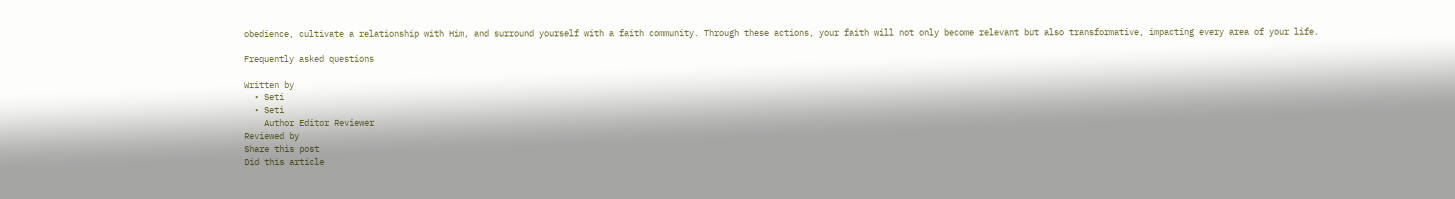obedience, cultivate a relationship with Him, and surround yourself with a faith community. Through these actions, your faith will not only become relevant but also transformative, impacting every area of your life.

Frequently asked questions

Written by
  • Seti
  • Seti
    Author Editor Reviewer
Reviewed by
Share this post
Did this article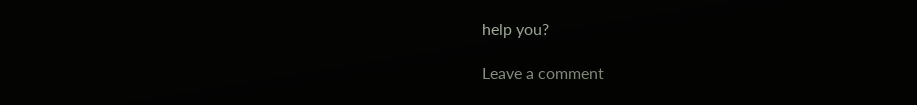help you?

Leave a comment